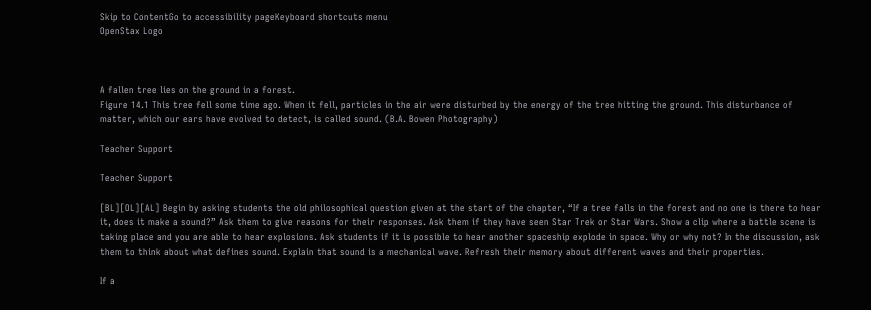Skip to ContentGo to accessibility pageKeyboard shortcuts menu
OpenStax Logo



A fallen tree lies on the ground in a forest.
Figure 14.1 This tree fell some time ago. When it fell, particles in the air were disturbed by the energy of the tree hitting the ground. This disturbance of matter, which our ears have evolved to detect, is called sound. (B.A. Bowen Photography)

Teacher Support

Teacher Support

[BL][OL][AL] Begin by asking students the old philosophical question given at the start of the chapter, “If a tree falls in the forest and no one is there to hear it, does it make a sound?” Ask them to give reasons for their responses. Ask them if they have seen Star Trek or Star Wars. Show a clip where a battle scene is taking place and you are able to hear explosions. Ask students if it is possible to hear another spaceship explode in space. Why or why not? In the discussion, ask them to think about what defines sound. Explain that sound is a mechanical wave. Refresh their memory about different waves and their properties.

If a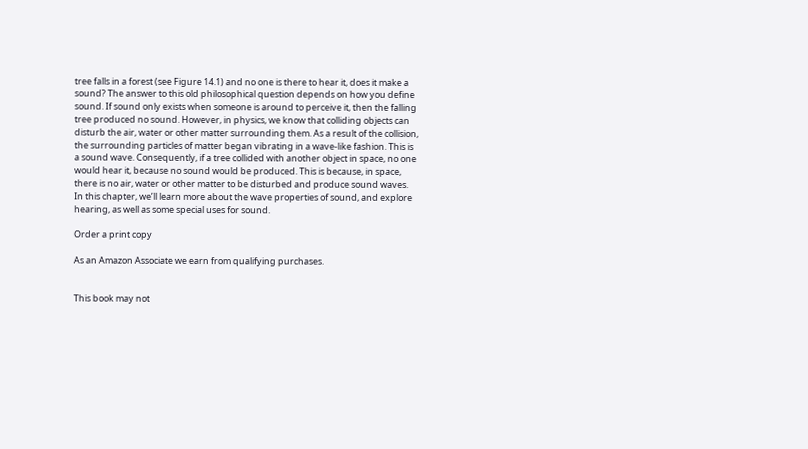tree falls in a forest (see Figure 14.1) and no one is there to hear it, does it make a sound? The answer to this old philosophical question depends on how you define sound. If sound only exists when someone is around to perceive it, then the falling tree produced no sound. However, in physics, we know that colliding objects can disturb the air, water or other matter surrounding them. As a result of the collision, the surrounding particles of matter began vibrating in a wave-like fashion. This is a sound wave. Consequently, if a tree collided with another object in space, no one would hear it, because no sound would be produced. This is because, in space, there is no air, water or other matter to be disturbed and produce sound waves. In this chapter, we’ll learn more about the wave properties of sound, and explore hearing, as well as some special uses for sound.

Order a print copy

As an Amazon Associate we earn from qualifying purchases.


This book may not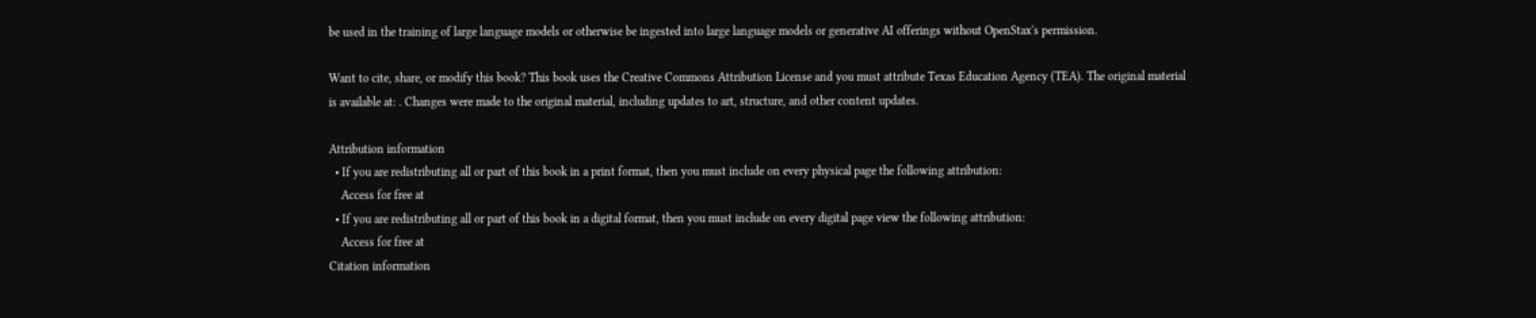be used in the training of large language models or otherwise be ingested into large language models or generative AI offerings without OpenStax's permission.

Want to cite, share, or modify this book? This book uses the Creative Commons Attribution License and you must attribute Texas Education Agency (TEA). The original material is available at: . Changes were made to the original material, including updates to art, structure, and other content updates.

Attribution information
  • If you are redistributing all or part of this book in a print format, then you must include on every physical page the following attribution:
    Access for free at
  • If you are redistributing all or part of this book in a digital format, then you must include on every digital page view the following attribution:
    Access for free at
Citation information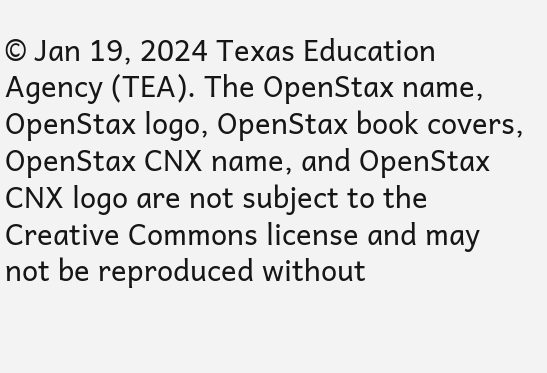© Jan 19, 2024 Texas Education Agency (TEA). The OpenStax name, OpenStax logo, OpenStax book covers, OpenStax CNX name, and OpenStax CNX logo are not subject to the Creative Commons license and may not be reproduced without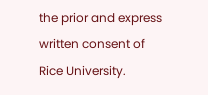the prior and express written consent of Rice University.